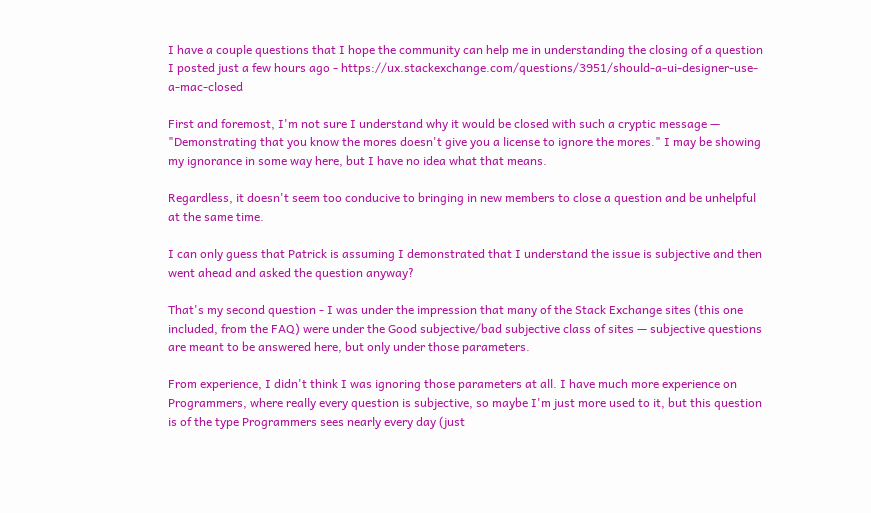I have a couple questions that I hope the community can help me in understanding the closing of a question I posted just a few hours ago - https://ux.stackexchange.com/questions/3951/should-a-ui-designer-use-a-mac-closed

First and foremost, I'm not sure I understand why it would be closed with such a cryptic message — "Demonstrating that you know the mores doesn't give you a license to ignore the mores." I may be showing my ignorance in some way here, but I have no idea what that means.

Regardless, it doesn't seem too conducive to bringing in new members to close a question and be unhelpful at the same time.

I can only guess that Patrick is assuming I demonstrated that I understand the issue is subjective and then went ahead and asked the question anyway?

That's my second question - I was under the impression that many of the Stack Exchange sites (this one included, from the FAQ) were under the Good subjective/bad subjective class of sites — subjective questions are meant to be answered here, but only under those parameters.

From experience, I didn't think I was ignoring those parameters at all. I have much more experience on Programmers, where really every question is subjective, so maybe I'm just more used to it, but this question is of the type Programmers sees nearly every day (just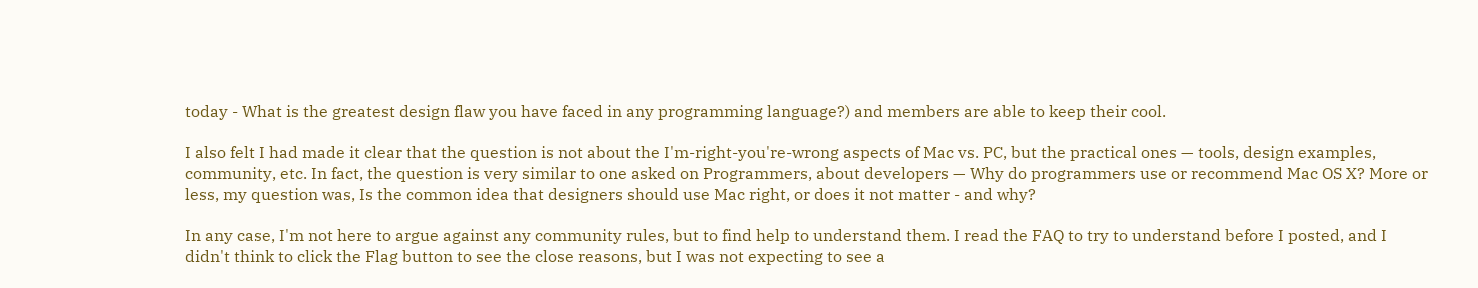today - What is the greatest design flaw you have faced in any programming language?) and members are able to keep their cool.

I also felt I had made it clear that the question is not about the I'm-right-you're-wrong aspects of Mac vs. PC, but the practical ones — tools, design examples, community, etc. In fact, the question is very similar to one asked on Programmers, about developers — Why do programmers use or recommend Mac OS X? More or less, my question was, Is the common idea that designers should use Mac right, or does it not matter - and why?

In any case, I'm not here to argue against any community rules, but to find help to understand them. I read the FAQ to try to understand before I posted, and I didn't think to click the Flag button to see the close reasons, but I was not expecting to see a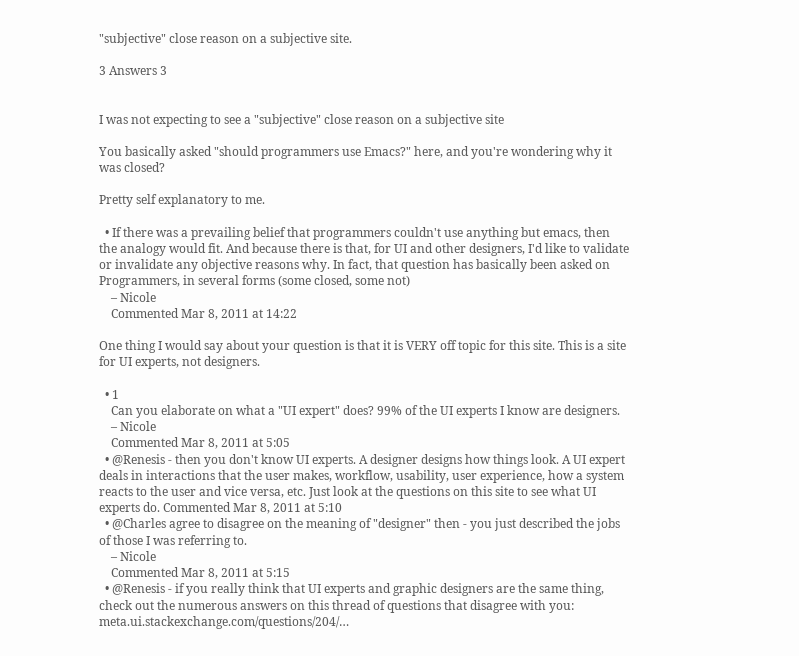"subjective" close reason on a subjective site.

3 Answers 3


I was not expecting to see a "subjective" close reason on a subjective site

You basically asked "should programmers use Emacs?" here, and you're wondering why it was closed?

Pretty self explanatory to me.

  • If there was a prevailing belief that programmers couldn't use anything but emacs, then the analogy would fit. And because there is that, for UI and other designers, I'd like to validate or invalidate any objective reasons why. In fact, that question has basically been asked on Programmers, in several forms (some closed, some not)
    – Nicole
    Commented Mar 8, 2011 at 14:22

One thing I would say about your question is that it is VERY off topic for this site. This is a site for UI experts, not designers.

  • 1
    Can you elaborate on what a "UI expert" does? 99% of the UI experts I know are designers.
    – Nicole
    Commented Mar 8, 2011 at 5:05
  • @Renesis - then you don't know UI experts. A designer designs how things look. A UI expert deals in interactions that the user makes, workflow, usability, user experience, how a system reacts to the user and vice versa, etc. Just look at the questions on this site to see what UI experts do. Commented Mar 8, 2011 at 5:10
  • @Charles agree to disagree on the meaning of "designer" then - you just described the jobs of those I was referring to.
    – Nicole
    Commented Mar 8, 2011 at 5:15
  • @Renesis - if you really think that UI experts and graphic designers are the same thing, check out the numerous answers on this thread of questions that disagree with you: meta.ui.stackexchange.com/questions/204/…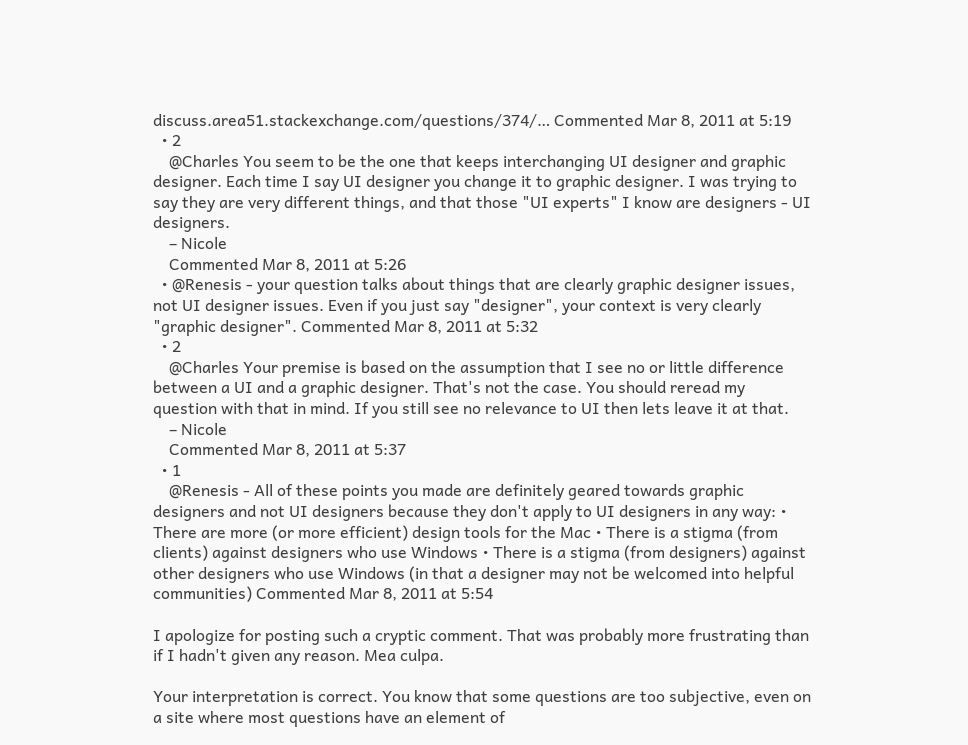discuss.area51.stackexchange.com/questions/374/… Commented Mar 8, 2011 at 5:19
  • 2
    @Charles You seem to be the one that keeps interchanging UI designer and graphic designer. Each time I say UI designer you change it to graphic designer. I was trying to say they are very different things, and that those "UI experts" I know are designers - UI designers.
    – Nicole
    Commented Mar 8, 2011 at 5:26
  • @Renesis - your question talks about things that are clearly graphic designer issues, not UI designer issues. Even if you just say "designer", your context is very clearly "graphic designer". Commented Mar 8, 2011 at 5:32
  • 2
    @Charles Your premise is based on the assumption that I see no or little difference between a UI and a graphic designer. That's not the case. You should reread my question with that in mind. If you still see no relevance to UI then lets leave it at that.
    – Nicole
    Commented Mar 8, 2011 at 5:37
  • 1
    @Renesis - All of these points you made are definitely geared towards graphic designers and not UI designers because they don't apply to UI designers in any way: • There are more (or more efficient) design tools for the Mac • There is a stigma (from clients) against designers who use Windows • There is a stigma (from designers) against other designers who use Windows (in that a designer may not be welcomed into helpful communities) Commented Mar 8, 2011 at 5:54

I apologize for posting such a cryptic comment. That was probably more frustrating than if I hadn't given any reason. Mea culpa.

Your interpretation is correct. You know that some questions are too subjective, even on a site where most questions have an element of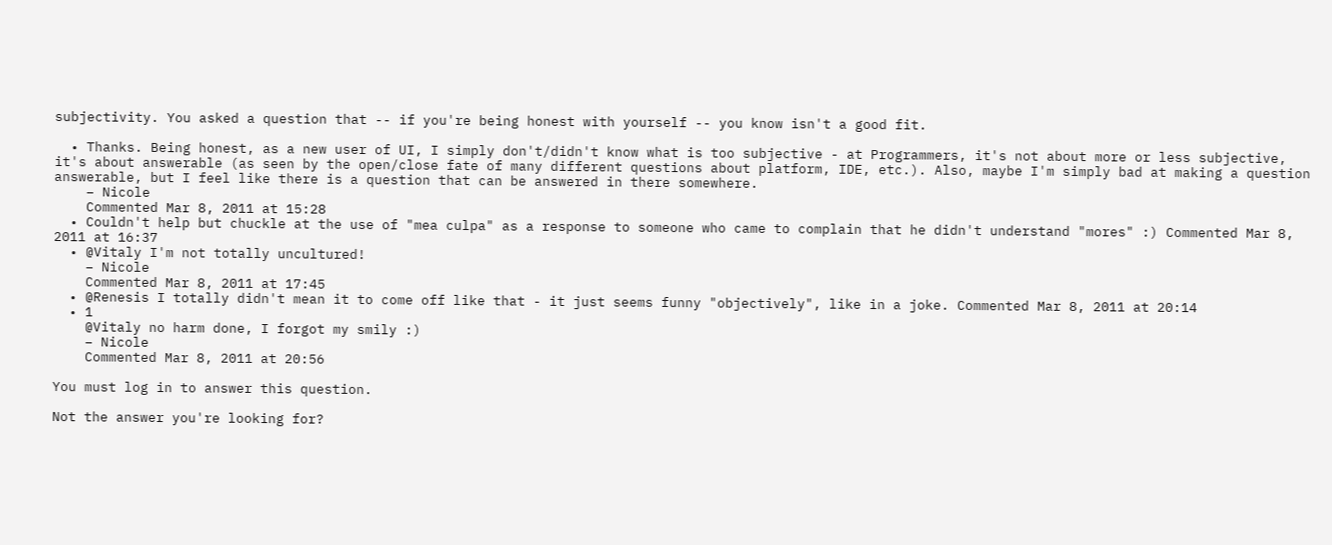subjectivity. You asked a question that -- if you're being honest with yourself -- you know isn't a good fit.

  • Thanks. Being honest, as a new user of UI, I simply don't/didn't know what is too subjective - at Programmers, it's not about more or less subjective, it's about answerable (as seen by the open/close fate of many different questions about platform, IDE, etc.). Also, maybe I'm simply bad at making a question answerable, but I feel like there is a question that can be answered in there somewhere.
    – Nicole
    Commented Mar 8, 2011 at 15:28
  • Couldn't help but chuckle at the use of "mea culpa" as a response to someone who came to complain that he didn't understand "mores" :) Commented Mar 8, 2011 at 16:37
  • @Vitaly I'm not totally uncultured!
    – Nicole
    Commented Mar 8, 2011 at 17:45
  • @Renesis I totally didn't mean it to come off like that - it just seems funny "objectively", like in a joke. Commented Mar 8, 2011 at 20:14
  • 1
    @Vitaly no harm done, I forgot my smily :)
    – Nicole
    Commented Mar 8, 2011 at 20:56

You must log in to answer this question.

Not the answer you're looking for?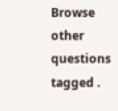Browse other questions tagged .